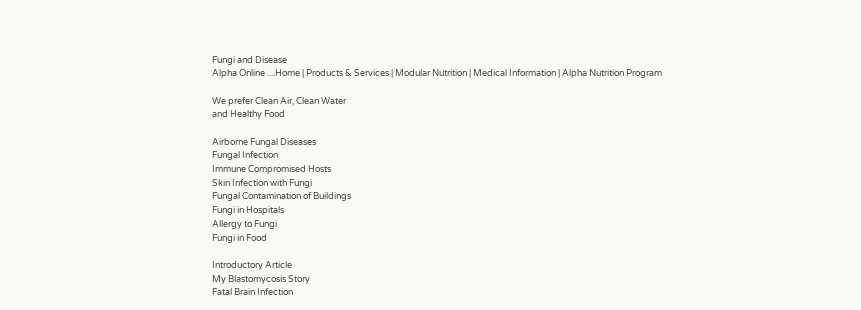Fungi and Disease
Alpha Online ....Home | Products & Services | Modular Nutrition | Medical Information | Alpha Nutrition Program

We prefer Clean Air, Clean Water
and Healthy Food

Airborne Fungal Diseases
Fungal Infection
Immune Compromised Hosts
Skin Infection with Fungi
Fungal Contamination of Buildings
Fungi in Hospitals
Allergy to Fungi
Fungi in Food

Introductory Article
My Blastomycosis Story
Fatal Brain Infection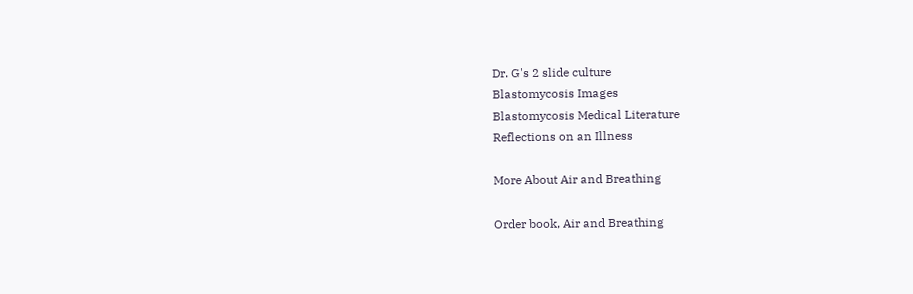Dr. G's 2 slide culture
Blastomycosis Images
Blastomycosis Medical Literature
Reflections on an Illness

More About Air and Breathing

Order book, Air and Breathing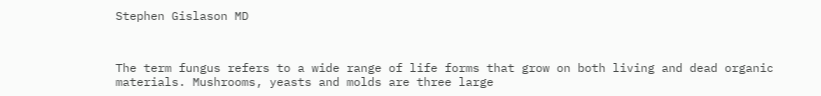Stephen Gislason MD



The term fungus refers to a wide range of life forms that grow on both living and dead organic materials. Mushrooms, yeasts and molds are three large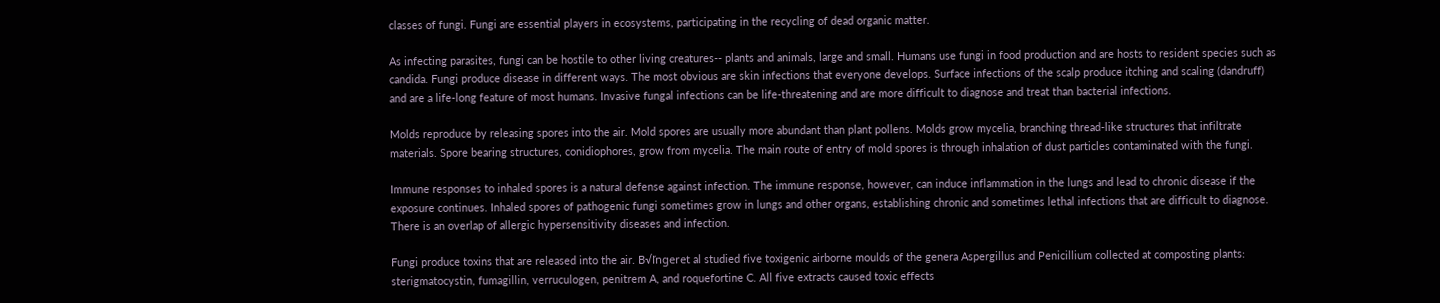classes of fungi. Fungi are essential players in ecosystems, participating in the recycling of dead organic matter.

As infecting parasites, fungi can be hostile to other living creatures-- plants and animals, large and small. Humans use fungi in food production and are hosts to resident species such as candida. Fungi produce disease in different ways. The most obvious are skin infections that everyone develops. Surface infections of the scalp produce itching and scaling (dandruff) and are a life-long feature of most humans. Invasive fungal infections can be life-threatening and are more difficult to diagnose and treat than bacterial infections.

Molds reproduce by releasing spores into the air. Mold spores are usually more abundant than plant pollens. Molds grow mycelia, branching thread-like structures that infiltrate materials. Spore bearing structures, conidiophores, grow from mycelia. The main route of entry of mold spores is through inhalation of dust particles contaminated with the fungi.

Immune responses to inhaled spores is a natural defense against infection. The immune response, however, can induce inflammation in the lungs and lead to chronic disease if the exposure continues. Inhaled spores of pathogenic fungi sometimes grow in lungs and other organs, establishing chronic and sometimes lethal infections that are difficult to diagnose. There is an overlap of allergic hypersensitivity diseases and infection.

Fungi produce toxins that are released into the air. B√ľngeret al studied five toxigenic airborne moulds of the genera Aspergillus and Penicillium collected at composting plants: sterigmatocystin, fumagillin, verruculogen, penitrem A, and roquefortine C. All five extracts caused toxic effects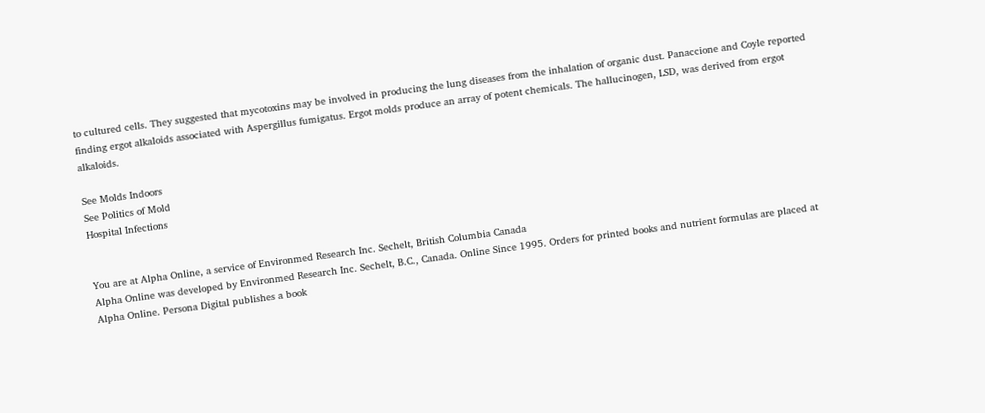to cultured cells. They suggested that mycotoxins may be involved in producing the lung diseases from the inhalation of organic dust. Panaccione and Coyle reported finding ergot alkaloids associated with Aspergillus fumigatus. Ergot molds produce an array of potent chemicals. The hallucinogen, LSD, was derived from ergot alkaloids.

See Molds Indoors
See Politics of Mold
Hospital Infections


You are at Alpha Online, a service of Environmed Research Inc. Sechelt, British Columbia Canada
Alpha Online was developed by Environmed Research Inc. Sechelt, B.C., Canada. Online Since 1995. Orders for printed books and nutrient formulas are placed at Alpha Online. Persona Digital publishes a book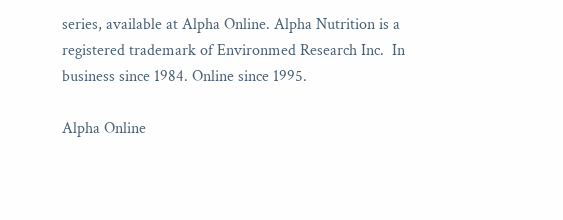series, available at Alpha Online. Alpha Nutrition is a registered trademark of Environmed Research Inc.  In business since 1984. Online since 1995.

Alpha Online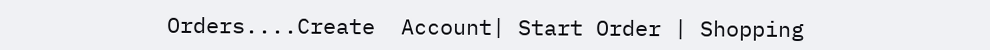Orders....Create  Account| Start Order | Shopping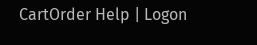CartOrder Help | Logon